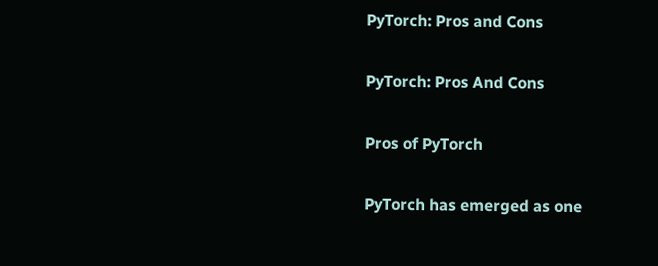PyTorch: Pros and Cons

PyTorch: Pros And Cons

Pros of PyTorch

PyTorch has emerged as one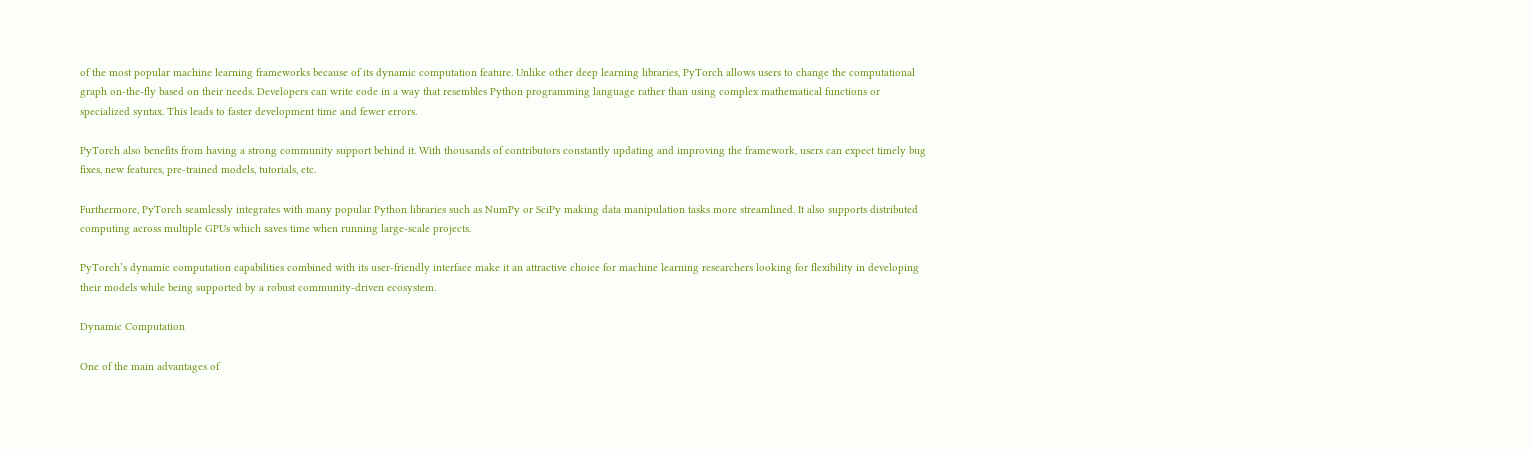of the most popular machine learning frameworks because of its dynamic computation feature. Unlike other deep learning libraries, PyTorch allows users to change the computational graph on-the-fly based on their needs. Developers can write code in a way that resembles Python programming language rather than using complex mathematical functions or specialized syntax. This leads to faster development time and fewer errors.

PyTorch also benefits from having a strong community support behind it. With thousands of contributors constantly updating and improving the framework, users can expect timely bug fixes, new features, pre-trained models, tutorials, etc.

Furthermore, PyTorch seamlessly integrates with many popular Python libraries such as NumPy or SciPy making data manipulation tasks more streamlined. It also supports distributed computing across multiple GPUs which saves time when running large-scale projects.

PyTorch’s dynamic computation capabilities combined with its user-friendly interface make it an attractive choice for machine learning researchers looking for flexibility in developing their models while being supported by a robust community-driven ecosystem.

Dynamic Computation

One of the main advantages of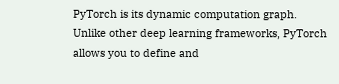PyTorch is its dynamic computation graph. Unlike other deep learning frameworks, PyTorch allows you to define and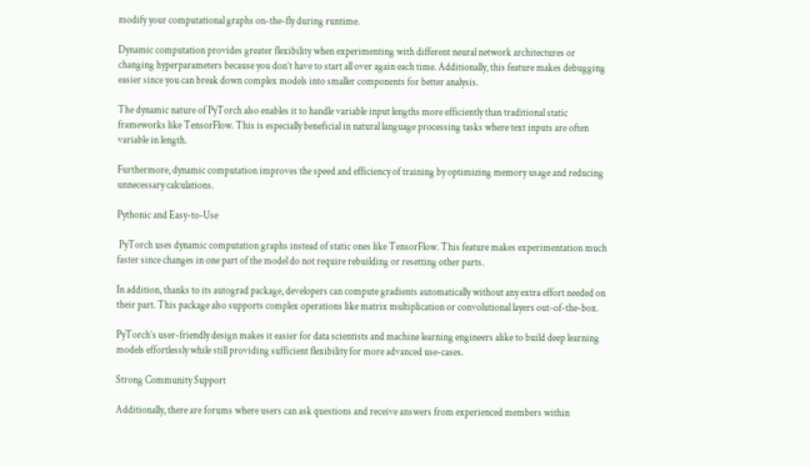modify your computational graphs on-the-fly during runtime.

Dynamic computation provides greater flexibility when experimenting with different neural network architectures or changing hyperparameters because you don’t have to start all over again each time. Additionally, this feature makes debugging easier since you can break down complex models into smaller components for better analysis.

The dynamic nature of PyTorch also enables it to handle variable input lengths more efficiently than traditional static frameworks like TensorFlow. This is especially beneficial in natural language processing tasks where text inputs are often variable in length.

Furthermore, dynamic computation improves the speed and efficiency of training by optimizing memory usage and reducing unnecessary calculations.

Pythonic and Easy-to-Use

 PyTorch uses dynamic computation graphs instead of static ones like TensorFlow. This feature makes experimentation much faster since changes in one part of the model do not require rebuilding or resetting other parts.

In addition, thanks to its autograd package, developers can compute gradients automatically without any extra effort needed on their part. This package also supports complex operations like matrix multiplication or convolutional layers out-of-the-box.

PyTorch’s user-friendly design makes it easier for data scientists and machine learning engineers alike to build deep learning models effortlessly while still providing sufficient flexibility for more advanced use-cases.

Strong Community Support

Additionally, there are forums where users can ask questions and receive answers from experienced members within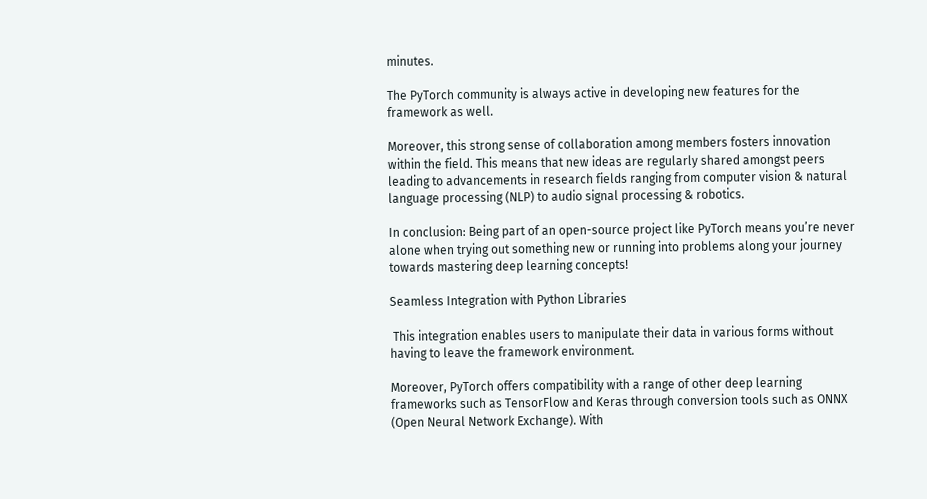minutes.

The PyTorch community is always active in developing new features for the framework as well.

Moreover, this strong sense of collaboration among members fosters innovation within the field. This means that new ideas are regularly shared amongst peers leading to advancements in research fields ranging from computer vision & natural language processing (NLP) to audio signal processing & robotics.

In conclusion: Being part of an open-source project like PyTorch means you’re never alone when trying out something new or running into problems along your journey towards mastering deep learning concepts!

Seamless Integration with Python Libraries

 This integration enables users to manipulate their data in various forms without having to leave the framework environment.

Moreover, PyTorch offers compatibility with a range of other deep learning frameworks such as TensorFlow and Keras through conversion tools such as ONNX (Open Neural Network Exchange). With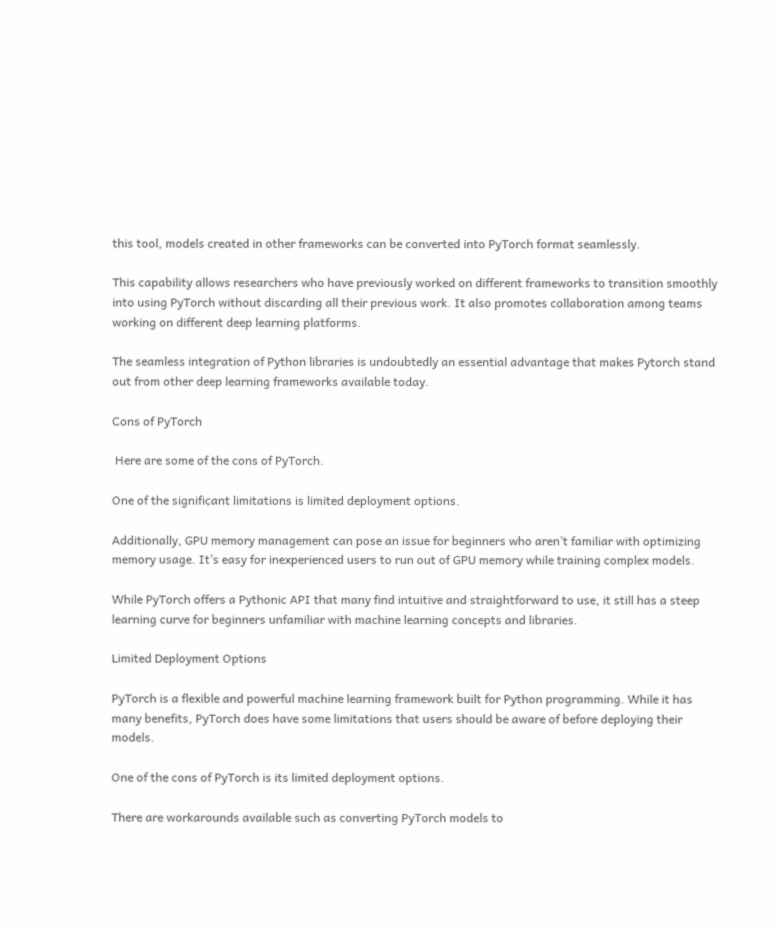this tool, models created in other frameworks can be converted into PyTorch format seamlessly.

This capability allows researchers who have previously worked on different frameworks to transition smoothly into using PyTorch without discarding all their previous work. It also promotes collaboration among teams working on different deep learning platforms.

The seamless integration of Python libraries is undoubtedly an essential advantage that makes Pytorch stand out from other deep learning frameworks available today.

Cons of PyTorch

 Here are some of the cons of PyTorch.

One of the significant limitations is limited deployment options.

Additionally, GPU memory management can pose an issue for beginners who aren’t familiar with optimizing memory usage. It’s easy for inexperienced users to run out of GPU memory while training complex models.

While PyTorch offers a Pythonic API that many find intuitive and straightforward to use, it still has a steep learning curve for beginners unfamiliar with machine learning concepts and libraries.

Limited Deployment Options

PyTorch is a flexible and powerful machine learning framework built for Python programming. While it has many benefits, PyTorch does have some limitations that users should be aware of before deploying their models.

One of the cons of PyTorch is its limited deployment options.

There are workarounds available such as converting PyTorch models to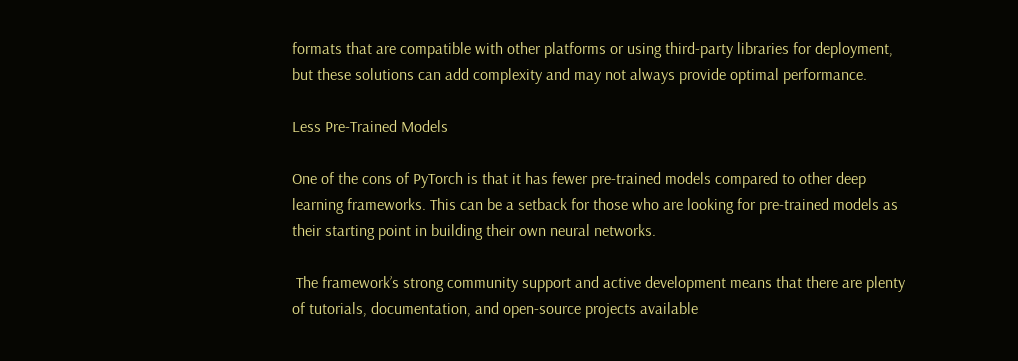formats that are compatible with other platforms or using third-party libraries for deployment, but these solutions can add complexity and may not always provide optimal performance.

Less Pre-Trained Models

One of the cons of PyTorch is that it has fewer pre-trained models compared to other deep learning frameworks. This can be a setback for those who are looking for pre-trained models as their starting point in building their own neural networks.

 The framework’s strong community support and active development means that there are plenty of tutorials, documentation, and open-source projects available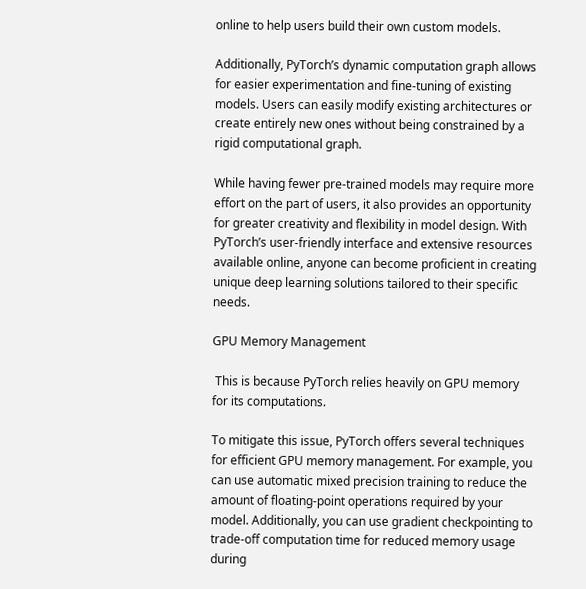online to help users build their own custom models.

Additionally, PyTorch’s dynamic computation graph allows for easier experimentation and fine-tuning of existing models. Users can easily modify existing architectures or create entirely new ones without being constrained by a rigid computational graph.

While having fewer pre-trained models may require more effort on the part of users, it also provides an opportunity for greater creativity and flexibility in model design. With PyTorch’s user-friendly interface and extensive resources available online, anyone can become proficient in creating unique deep learning solutions tailored to their specific needs.

GPU Memory Management

 This is because PyTorch relies heavily on GPU memory for its computations.

To mitigate this issue, PyTorch offers several techniques for efficient GPU memory management. For example, you can use automatic mixed precision training to reduce the amount of floating-point operations required by your model. Additionally, you can use gradient checkpointing to trade-off computation time for reduced memory usage during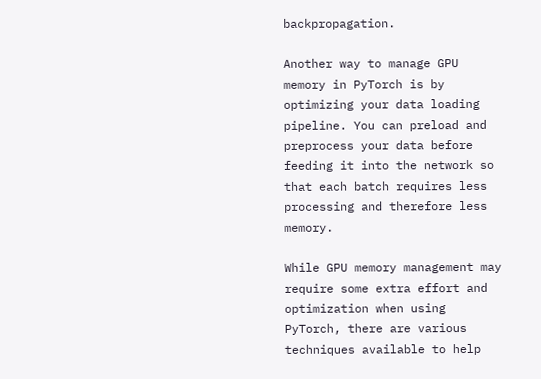backpropagation.

Another way to manage GPU memory in PyTorch is by optimizing your data loading pipeline. You can preload and preprocess your data before feeding it into the network so that each batch requires less processing and therefore less memory.

While GPU memory management may require some extra effort and optimization when using PyTorch, there are various techniques available to help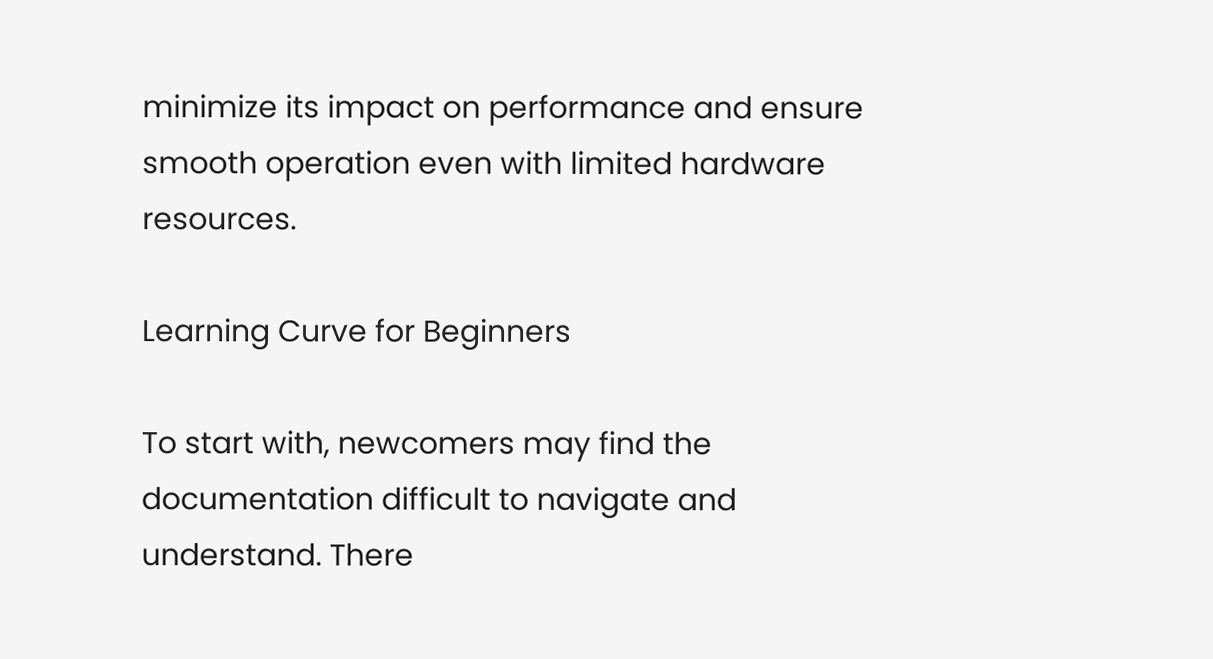minimize its impact on performance and ensure smooth operation even with limited hardware resources.

Learning Curve for Beginners

To start with, newcomers may find the documentation difficult to navigate and understand. There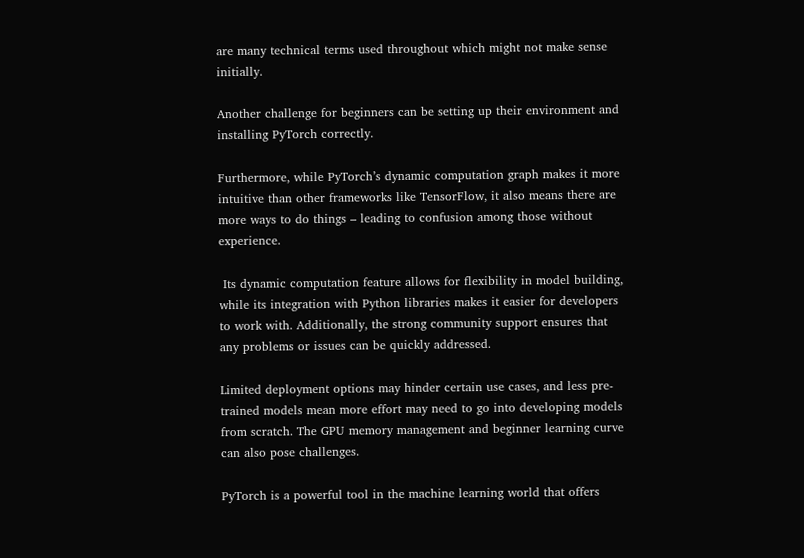are many technical terms used throughout which might not make sense initially.

Another challenge for beginners can be setting up their environment and installing PyTorch correctly.

Furthermore, while PyTorch’s dynamic computation graph makes it more intuitive than other frameworks like TensorFlow, it also means there are more ways to do things – leading to confusion among those without experience.

 Its dynamic computation feature allows for flexibility in model building, while its integration with Python libraries makes it easier for developers to work with. Additionally, the strong community support ensures that any problems or issues can be quickly addressed.

Limited deployment options may hinder certain use cases, and less pre-trained models mean more effort may need to go into developing models from scratch. The GPU memory management and beginner learning curve can also pose challenges.

PyTorch is a powerful tool in the machine learning world that offers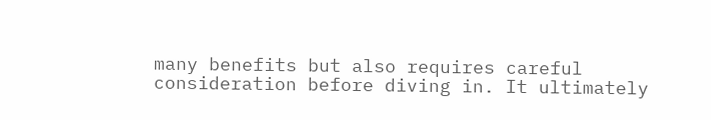many benefits but also requires careful consideration before diving in. It ultimately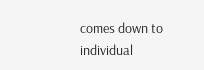comes down to individual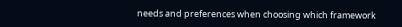needs and preferences when choosing which framework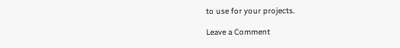to use for your projects.

Leave a Comment